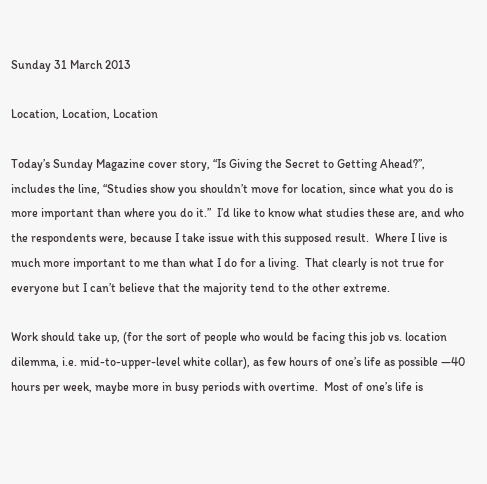Sunday 31 March 2013

Location, Location, Location

Today’s Sunday Magazine cover story, “Is Giving the Secret to Getting Ahead?”, includes the line, “Studies show you shouldn’t move for location, since what you do is more important than where you do it.”  I’d like to know what studies these are, and who the respondents were, because I take issue with this supposed result.  Where I live is much more important to me than what I do for a living.  That clearly is not true for everyone but I can’t believe that the majority tend to the other extreme.

Work should take up, (for the sort of people who would be facing this job vs. location dilemma, i.e. mid-to-upper-level white collar), as few hours of one’s life as possible —40 hours per week, maybe more in busy periods with overtime.  Most of one’s life is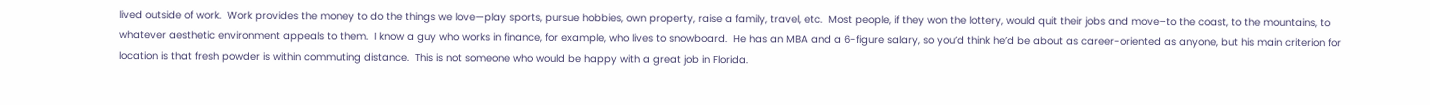lived outside of work.  Work provides the money to do the things we love—play sports, pursue hobbies, own property, raise a family, travel, etc.  Most people, if they won the lottery, would quit their jobs and move–to the coast, to the mountains, to whatever aesthetic environment appeals to them.  I know a guy who works in finance, for example, who lives to snowboard.  He has an MBA and a 6-figure salary, so you’d think he’d be about as career-oriented as anyone, but his main criterion for location is that fresh powder is within commuting distance.  This is not someone who would be happy with a great job in Florida.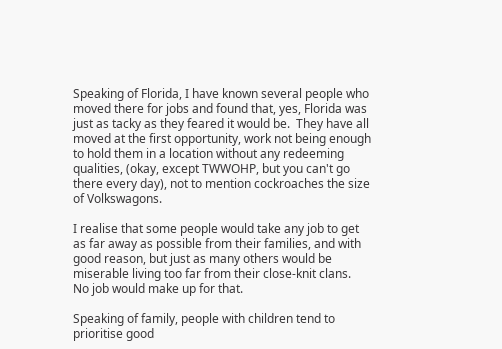Speaking of Florida, I have known several people who moved there for jobs and found that, yes, Florida was just as tacky as they feared it would be.  They have all moved at the first opportunity, work not being enough to hold them in a location without any redeeming qualities, (okay, except TWWOHP, but you can't go there every day), not to mention cockroaches the size of Volkswagons.

I realise that some people would take any job to get as far away as possible from their families, and with good reason, but just as many others would be miserable living too far from their close-knit clans.  No job would make up for that.

Speaking of family, people with children tend to prioritise good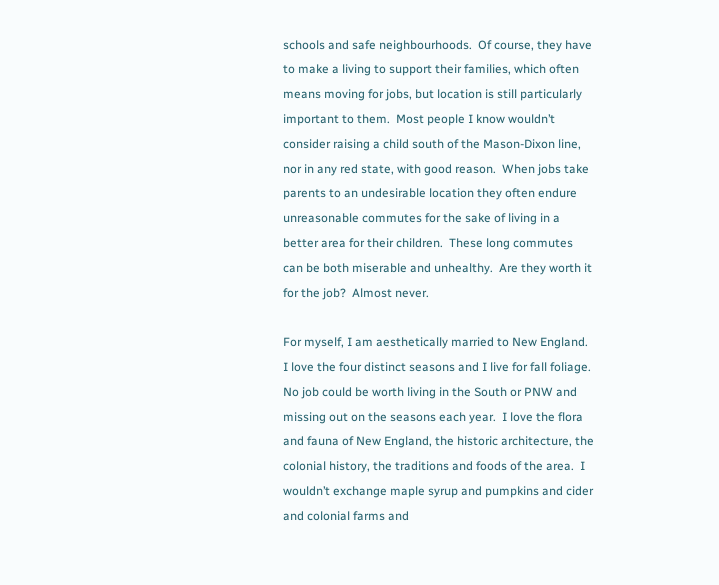schools and safe neighbourhoods.  Of course, they have to make a living to support their families, which often means moving for jobs, but location is still particularly important to them.  Most people I know wouldn’t consider raising a child south of the Mason-Dixon line, nor in any red state, with good reason.  When jobs take parents to an undesirable location they often endure unreasonable commutes for the sake of living in a better area for their children.  These long commutes can be both miserable and unhealthy.  Are they worth it for the job?  Almost never.

For myself, I am aesthetically married to New England.  I love the four distinct seasons and I live for fall foliage.  No job could be worth living in the South or PNW and missing out on the seasons each year.  I love the flora and fauna of New England, the historic architecture, the colonial history, the traditions and foods of the area.  I wouldn’t exchange maple syrup and pumpkins and cider and colonial farms and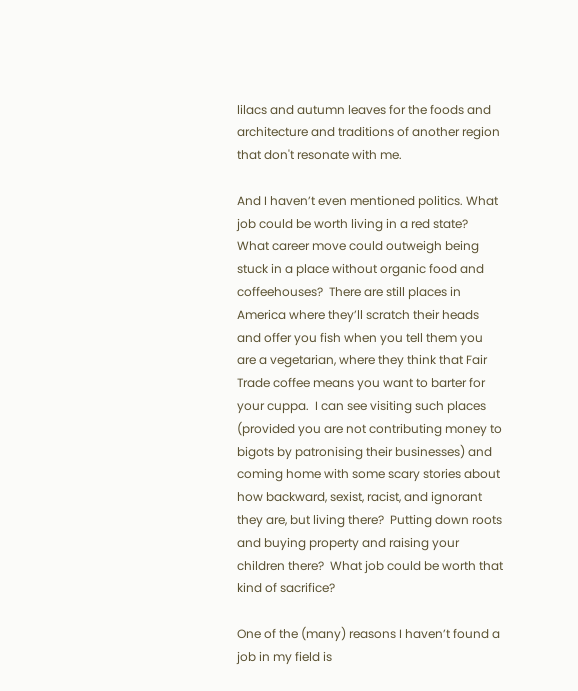lilacs and autumn leaves for the foods and architecture and traditions of another region that don't resonate with me.

And I haven’t even mentioned politics. What job could be worth living in a red state?  What career move could outweigh being stuck in a place without organic food and coffeehouses?  There are still places in America where they’ll scratch their heads and offer you fish when you tell them you are a vegetarian, where they think that Fair Trade coffee means you want to barter for your cuppa.  I can see visiting such places (provided you are not contributing money to bigots by patronising their businesses) and coming home with some scary stories about how backward, sexist, racist, and ignorant they are, but living there?  Putting down roots and buying property and raising your children there?  What job could be worth that kind of sacrifice?

One of the (many) reasons I haven’t found a job in my field is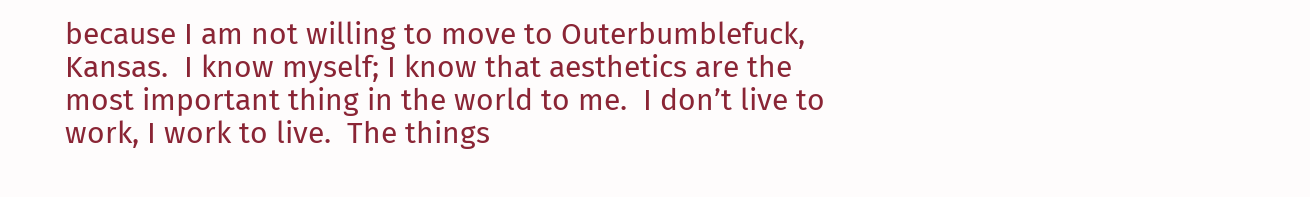because I am not willing to move to Outerbumblefuck, Kansas.  I know myself; I know that aesthetics are the most important thing in the world to me.  I don’t live to work, I work to live.  The things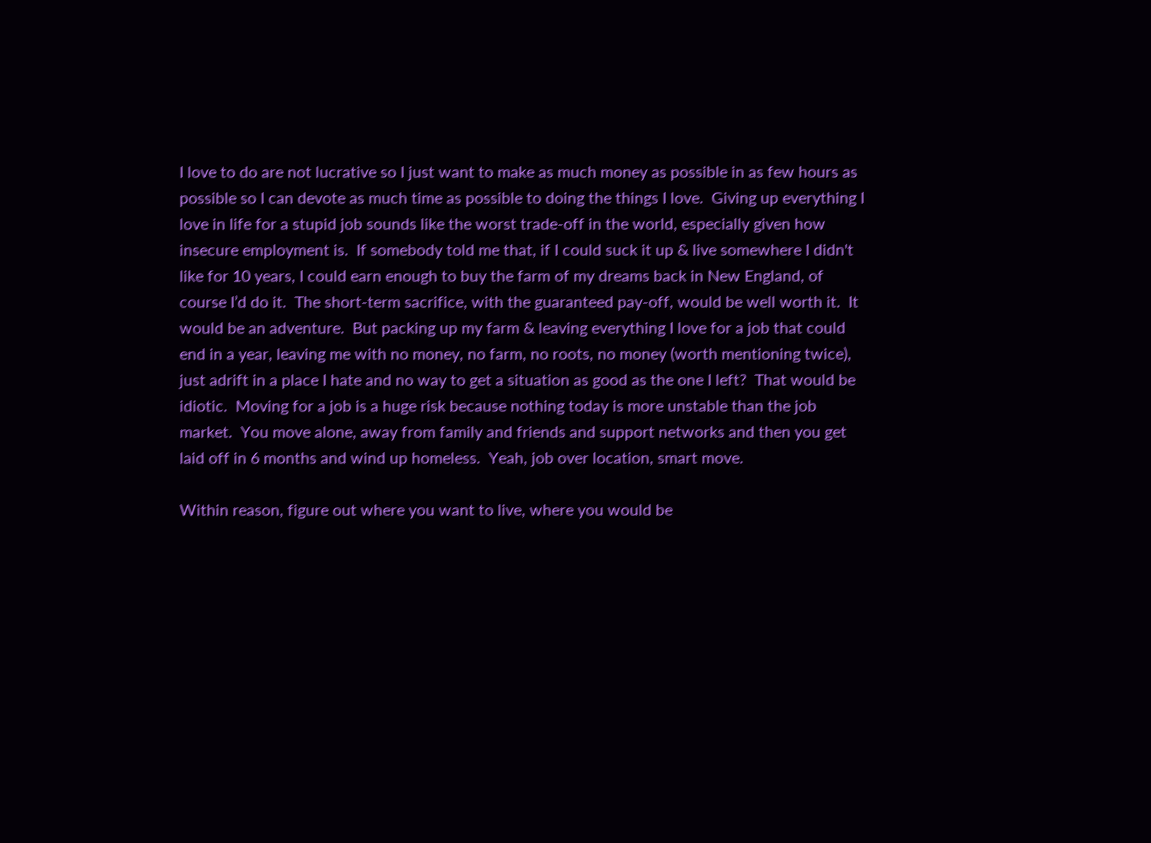I love to do are not lucrative so I just want to make as much money as possible in as few hours as possible so I can devote as much time as possible to doing the things I love.  Giving up everything I love in life for a stupid job sounds like the worst trade-off in the world, especially given how insecure employment is.  If somebody told me that, if I could suck it up & live somewhere I didn't like for 10 years, I could earn enough to buy the farm of my dreams back in New England, of course I’d do it.  The short-term sacrifice, with the guaranteed pay-off, would be well worth it.  It would be an adventure.  But packing up my farm & leaving everything I love for a job that could end in a year, leaving me with no money, no farm, no roots, no money (worth mentioning twice), just adrift in a place I hate and no way to get a situation as good as the one I left?  That would be idiotic.  Moving for a job is a huge risk because nothing today is more unstable than the job market.  You move alone, away from family and friends and support networks and then you get laid off in 6 months and wind up homeless.  Yeah, job over location, smart move.

Within reason, figure out where you want to live, where you would be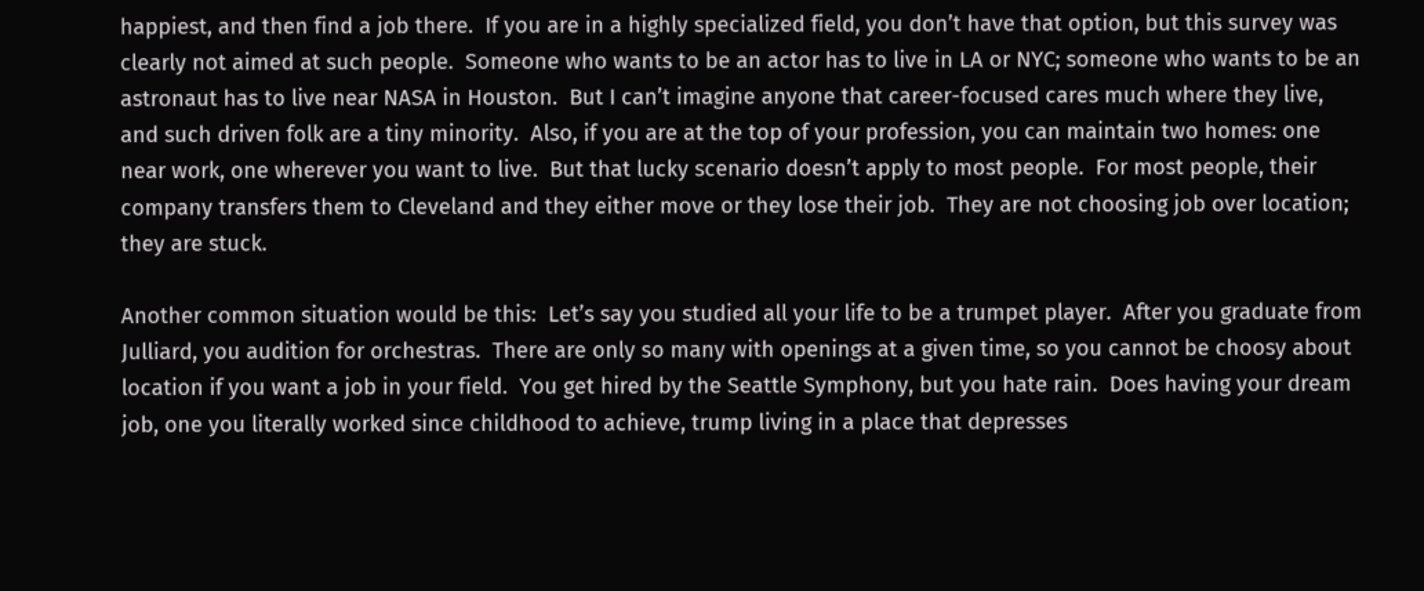happiest, and then find a job there.  If you are in a highly specialized field, you don’t have that option, but this survey was clearly not aimed at such people.  Someone who wants to be an actor has to live in LA or NYC; someone who wants to be an astronaut has to live near NASA in Houston.  But I can’t imagine anyone that career-focused cares much where they live, and such driven folk are a tiny minority.  Also, if you are at the top of your profession, you can maintain two homes: one near work, one wherever you want to live.  But that lucky scenario doesn’t apply to most people.  For most people, their company transfers them to Cleveland and they either move or they lose their job.  They are not choosing job over location; they are stuck.

Another common situation would be this:  Let’s say you studied all your life to be a trumpet player.  After you graduate from Julliard, you audition for orchestras.  There are only so many with openings at a given time, so you cannot be choosy about location if you want a job in your field.  You get hired by the Seattle Symphony, but you hate rain.  Does having your dream job, one you literally worked since childhood to achieve, trump living in a place that depresses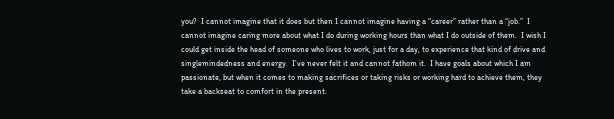you?  I cannot imagine that it does but then I cannot imagine having a “career” rather than a “job.”  I cannot imagine caring more about what I do during working hours than what I do outside of them.  I wish I could get inside the head of someone who lives to work, just for a day, to experience that kind of drive and singlemindedness and energy.  I’ve never felt it and cannot fathom it.  I have goals about which I am passionate, but when it comes to making sacrifices or taking risks or working hard to achieve them, they take a backseat to comfort in the present.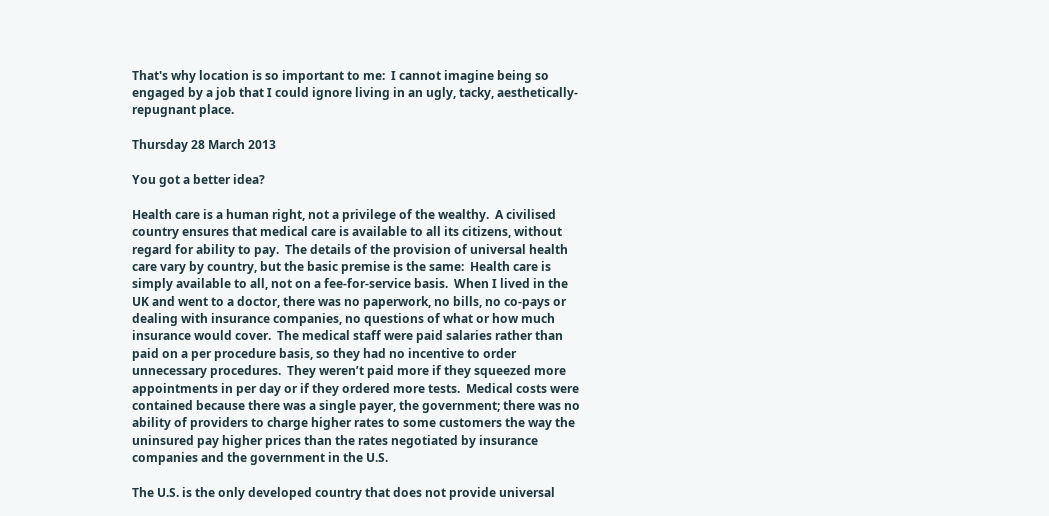That's why location is so important to me:  I cannot imagine being so engaged by a job that I could ignore living in an ugly, tacky, aesthetically-repugnant place.

Thursday 28 March 2013

You got a better idea?

Health care is a human right, not a privilege of the wealthy.  A civilised country ensures that medical care is available to all its citizens, without regard for ability to pay.  The details of the provision of universal health care vary by country, but the basic premise is the same:  Health care is simply available to all, not on a fee-for-service basis.  When I lived in the UK and went to a doctor, there was no paperwork, no bills, no co-pays or dealing with insurance companies, no questions of what or how much insurance would cover.  The medical staff were paid salaries rather than paid on a per procedure basis, so they had no incentive to order unnecessary procedures.  They weren’t paid more if they squeezed more appointments in per day or if they ordered more tests.  Medical costs were contained because there was a single payer, the government; there was no ability of providers to charge higher rates to some customers the way the uninsured pay higher prices than the rates negotiated by insurance companies and the government in the U.S.

The U.S. is the only developed country that does not provide universal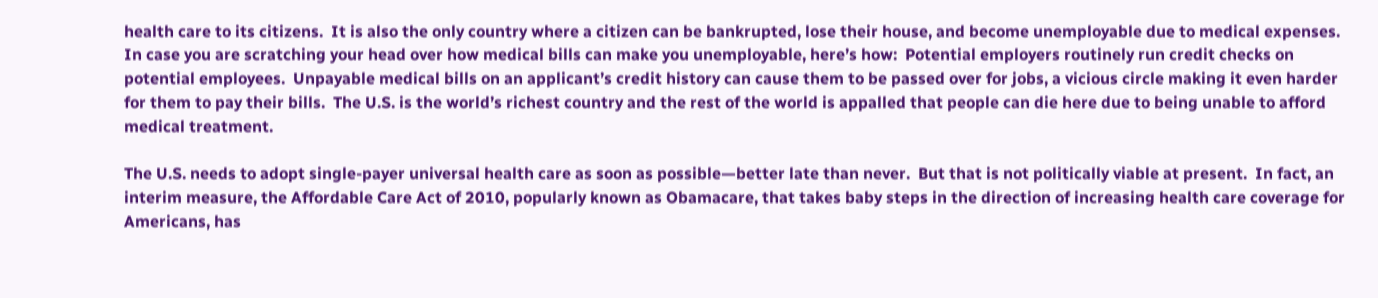health care to its citizens.  It is also the only country where a citizen can be bankrupted, lose their house, and become unemployable due to medical expenses.  In case you are scratching your head over how medical bills can make you unemployable, here’s how:  Potential employers routinely run credit checks on potential employees.  Unpayable medical bills on an applicant’s credit history can cause them to be passed over for jobs, a vicious circle making it even harder for them to pay their bills.  The U.S. is the world’s richest country and the rest of the world is appalled that people can die here due to being unable to afford medical treatment.

The U.S. needs to adopt single-payer universal health care as soon as possible—better late than never.  But that is not politically viable at present.  In fact, an interim measure, the Affordable Care Act of 2010, popularly known as Obamacare, that takes baby steps in the direction of increasing health care coverage for Americans, has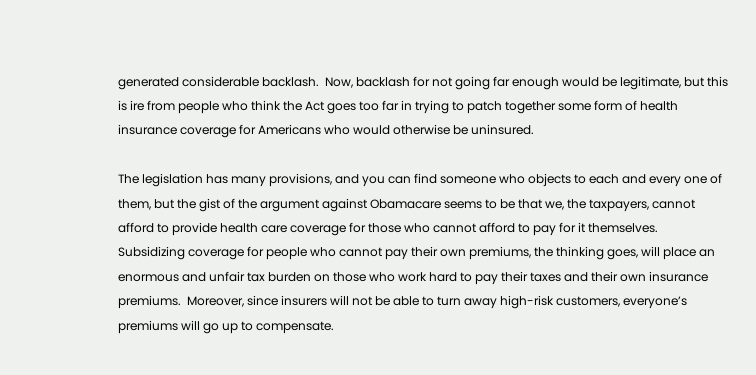generated considerable backlash.  Now, backlash for not going far enough would be legitimate, but this is ire from people who think the Act goes too far in trying to patch together some form of health insurance coverage for Americans who would otherwise be uninsured.

The legislation has many provisions, and you can find someone who objects to each and every one of them, but the gist of the argument against Obamacare seems to be that we, the taxpayers, cannot afford to provide health care coverage for those who cannot afford to pay for it themselves.  Subsidizing coverage for people who cannot pay their own premiums, the thinking goes, will place an enormous and unfair tax burden on those who work hard to pay their taxes and their own insurance premiums.  Moreover, since insurers will not be able to turn away high-risk customers, everyone’s premiums will go up to compensate.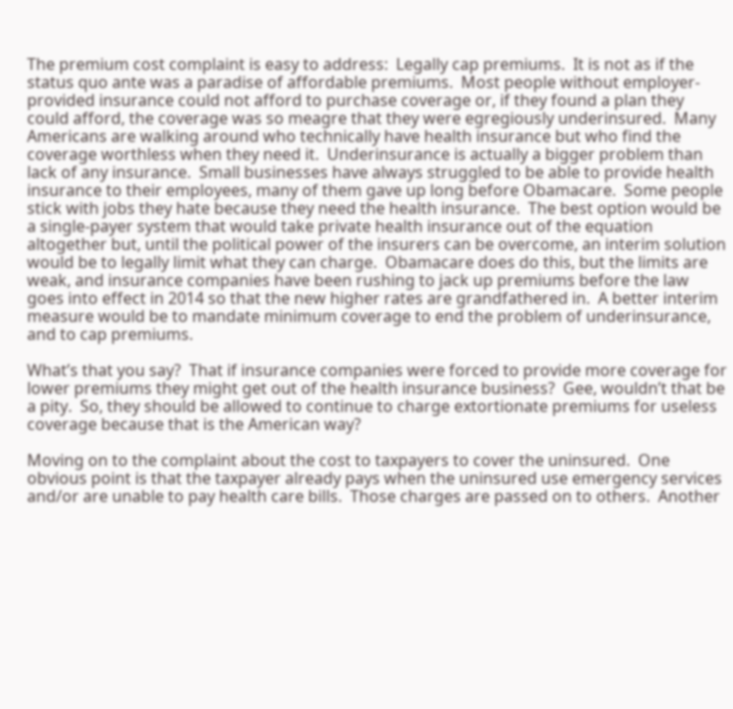The premium cost complaint is easy to address:  Legally cap premiums.  It is not as if the status quo ante was a paradise of affordable premiums.  Most people without employer-provided insurance could not afford to purchase coverage or, if they found a plan they could afford, the coverage was so meagre that they were egregiously underinsured.  Many Americans are walking around who technically have health insurance but who find the coverage worthless when they need it.  Underinsurance is actually a bigger problem than lack of any insurance.  Small businesses have always struggled to be able to provide health insurance to their employees, many of them gave up long before Obamacare.  Some people stick with jobs they hate because they need the health insurance.  The best option would be a single-payer system that would take private health insurance out of the equation altogether but, until the political power of the insurers can be overcome, an interim solution would be to legally limit what they can charge.  Obamacare does do this, but the limits are weak, and insurance companies have been rushing to jack up premiums before the law goes into effect in 2014 so that the new higher rates are grandfathered in.  A better interim measure would be to mandate minimum coverage to end the problem of underinsurance, and to cap premiums.

What’s that you say?  That if insurance companies were forced to provide more coverage for lower premiums they might get out of the health insurance business?  Gee, wouldn’t that be a pity.  So, they should be allowed to continue to charge extortionate premiums for useless coverage because that is the American way?

Moving on to the complaint about the cost to taxpayers to cover the uninsured.  One obvious point is that the taxpayer already pays when the uninsured use emergency services and/or are unable to pay health care bills.  Those charges are passed on to others.  Another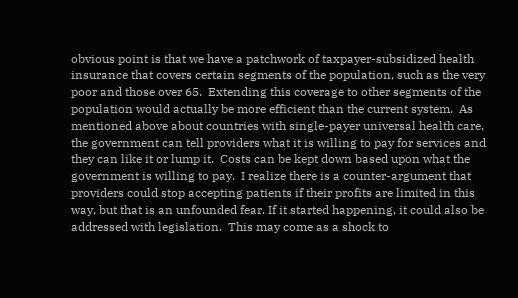obvious point is that we have a patchwork of taxpayer-subsidized health insurance that covers certain segments of the population, such as the very poor and those over 65.  Extending this coverage to other segments of the population would actually be more efficient than the current system.  As mentioned above about countries with single-payer universal health care, the government can tell providers what it is willing to pay for services and they can like it or lump it.  Costs can be kept down based upon what the government is willing to pay.  I realize there is a counter-argument that providers could stop accepting patients if their profits are limited in this way, but that is an unfounded fear. If it started happening, it could also be addressed with legislation.  This may come as a shock to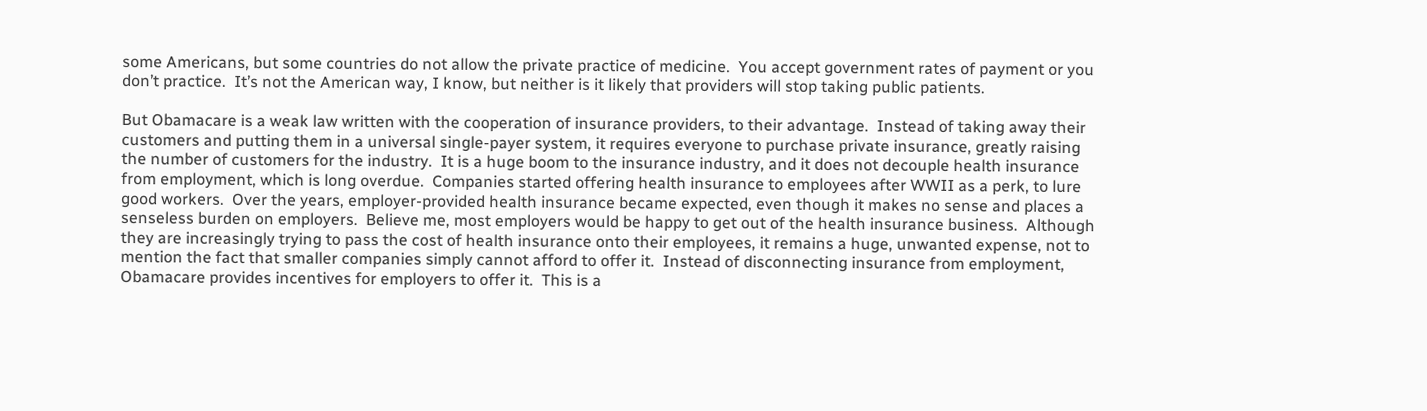some Americans, but some countries do not allow the private practice of medicine.  You accept government rates of payment or you don’t practice.  It’s not the American way, I know, but neither is it likely that providers will stop taking public patients.

But Obamacare is a weak law written with the cooperation of insurance providers, to their advantage.  Instead of taking away their customers and putting them in a universal single-payer system, it requires everyone to purchase private insurance, greatly raising the number of customers for the industry.  It is a huge boom to the insurance industry, and it does not decouple health insurance from employment, which is long overdue.  Companies started offering health insurance to employees after WWII as a perk, to lure good workers.  Over the years, employer-provided health insurance became expected, even though it makes no sense and places a senseless burden on employers.  Believe me, most employers would be happy to get out of the health insurance business.  Although they are increasingly trying to pass the cost of health insurance onto their employees, it remains a huge, unwanted expense, not to mention the fact that smaller companies simply cannot afford to offer it.  Instead of disconnecting insurance from employment, Obamacare provides incentives for employers to offer it.  This is a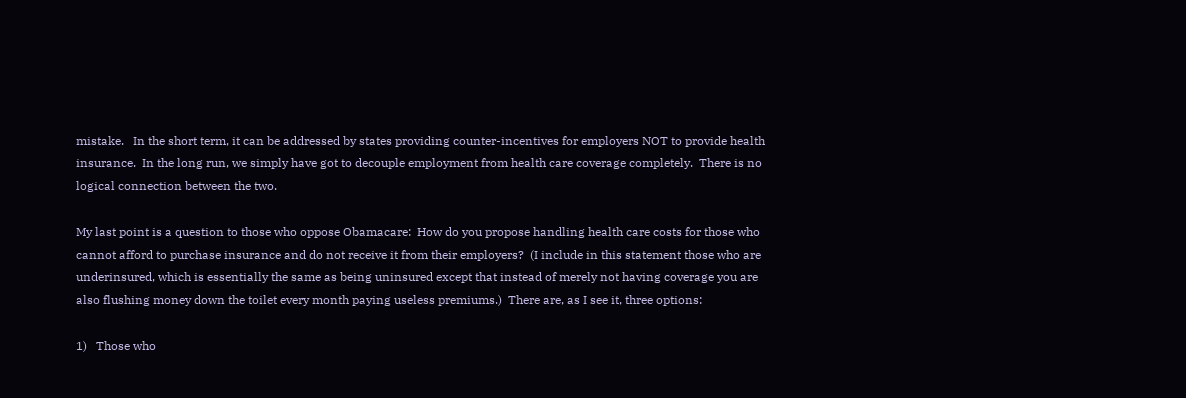mistake.   In the short term, it can be addressed by states providing counter-incentives for employers NOT to provide health insurance.  In the long run, we simply have got to decouple employment from health care coverage completely.  There is no logical connection between the two.

My last point is a question to those who oppose Obamacare:  How do you propose handling health care costs for those who cannot afford to purchase insurance and do not receive it from their employers?  (I include in this statement those who are underinsured, which is essentially the same as being uninsured except that instead of merely not having coverage you are also flushing money down the toilet every month paying useless premiums.)  There are, as I see it, three options:

1)   Those who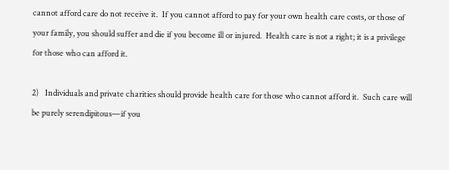cannot afford care do not receive it.  If you cannot afford to pay for your own health care costs, or those of your family, you should suffer and die if you become ill or injured.  Health care is not a right; it is a privilege for those who can afford it.

2)   Individuals and private charities should provide health care for those who cannot afford it.  Such care will be purely serendipitous—if you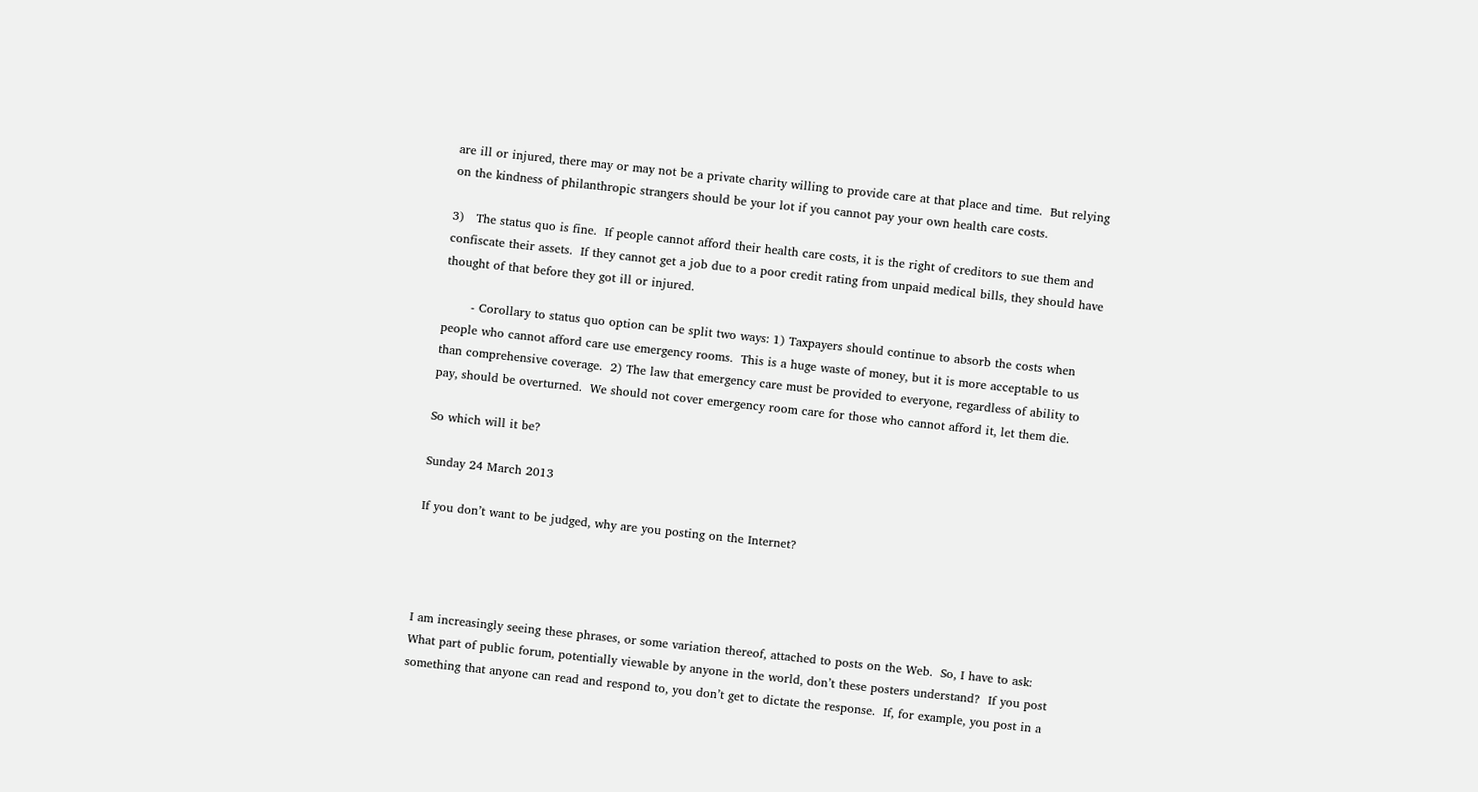are ill or injured, there may or may not be a private charity willing to provide care at that place and time.  But relying on the kindness of philanthropic strangers should be your lot if you cannot pay your own health care costs.

3)   The status quo is fine.  If people cannot afford their health care costs, it is the right of creditors to sue them and confiscate their assets.  If they cannot get a job due to a poor credit rating from unpaid medical bills, they should have thought of that before they got ill or injured.

       - Corollary to status quo option can be split two ways: 1) Taxpayers should continue to absorb the costs when people who cannot afford care use emergency rooms.  This is a huge waste of money, but it is more acceptable to us than comprehensive coverage.  2) The law that emergency care must be provided to everyone, regardless of ability to pay, should be overturned.  We should not cover emergency room care for those who cannot afford it, let them die.

So which will it be?

Sunday 24 March 2013

If you don’t want to be judged, why are you posting on the Internet?




I am increasingly seeing these phrases, or some variation thereof, attached to posts on the Web.  So, I have to ask:  What part of public forum, potentially viewable by anyone in the world, don’t these posters understand?  If you post something that anyone can read and respond to, you don’t get to dictate the response.  If, for example, you post in a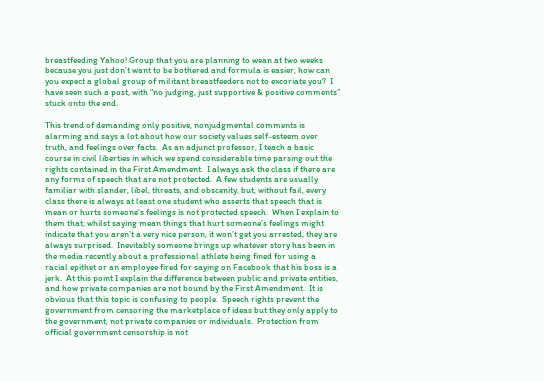breastfeeding Yahoo! Group that you are planning to wean at two weeks because you just don’t want to be bothered and formula is easier, how can you expect a global group of militant breastfeeders not to excoriate you?  I have seen such a post, with “no judging, just supportive & positive comments” stuck onto the end.

This trend of demanding only positive, nonjudgmental comments is alarming and says a lot about how our society values self-esteem over truth, and feelings over facts.  As an adjunct professor, I teach a basic course in civil liberties in which we spend considerable time parsing out the rights contained in the First Amendment.  I always ask the class if there are any forms of speech that are not protected.  A few students are usually familiar with slander, libel, threats, and obscenity, but, without fail, every class there is always at least one student who asserts that speech that is mean or hurts someone’s feelings is not protected speech.  When I explain to them that, whilst saying mean things that hurt someone’s feelings might indicate that you aren’t a very nice person, it won’t get you arrested, they are always surprised.  Inevitably someone brings up whatever story has been in the media recently about a professional athlete being fined for using a racial epithet or an employee fired for saying on Facebook that his boss is a jerk.  At this point I explain the difference between public and private entities, and how private companies are not bound by the First Amendment.  It is obvious that this topic is confusing to people.  Speech rights prevent the government from censoring the marketplace of ideas but they only apply to the government, not private companies or individuals.  Protection from official government censorship is not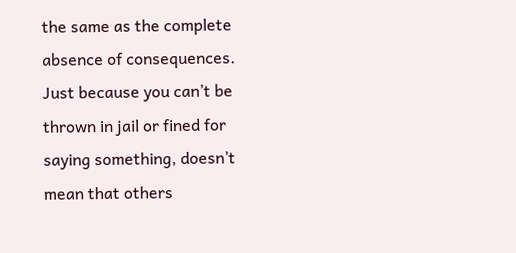the same as the complete absence of consequences.  Just because you can’t be thrown in jail or fined for saying something, doesn’t mean that others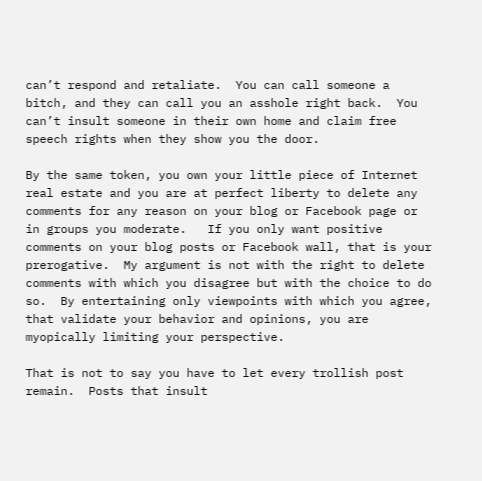can’t respond and retaliate.  You can call someone a bitch, and they can call you an asshole right back.  You can’t insult someone in their own home and claim free speech rights when they show you the door.

By the same token, you own your little piece of Internet real estate and you are at perfect liberty to delete any comments for any reason on your blog or Facebook page or in groups you moderate.   If you only want positive comments on your blog posts or Facebook wall, that is your prerogative.  My argument is not with the right to delete comments with which you disagree but with the choice to do so.  By entertaining only viewpoints with which you agree, that validate your behavior and opinions, you are myopically limiting your perspective.

That is not to say you have to let every trollish post remain.  Posts that insult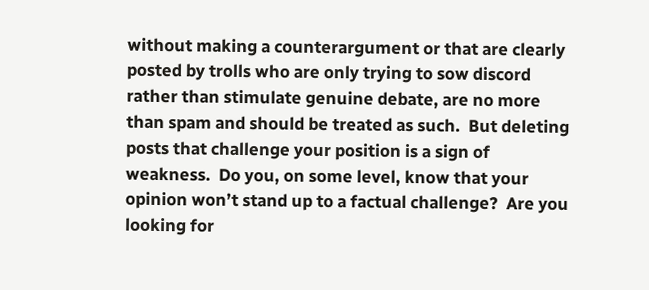without making a counterargument or that are clearly posted by trolls who are only trying to sow discord rather than stimulate genuine debate, are no more than spam and should be treated as such.  But deleting posts that challenge your position is a sign of weakness.  Do you, on some level, know that your opinion won’t stand up to a factual challenge?  Are you looking for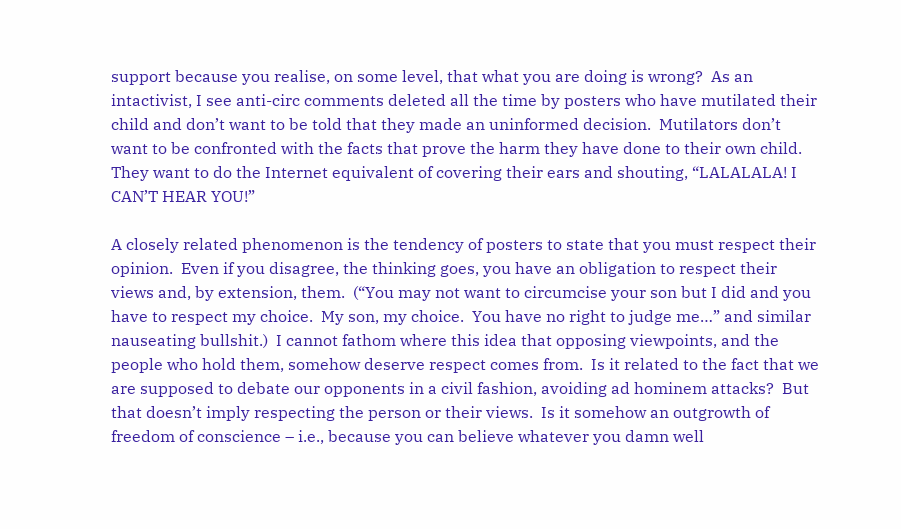support because you realise, on some level, that what you are doing is wrong?  As an intactivist, I see anti-circ comments deleted all the time by posters who have mutilated their child and don’t want to be told that they made an uninformed decision.  Mutilators don’t want to be confronted with the facts that prove the harm they have done to their own child.  They want to do the Internet equivalent of covering their ears and shouting, “LALALALA! I CAN’T HEAR YOU!”

A closely related phenomenon is the tendency of posters to state that you must respect their opinion.  Even if you disagree, the thinking goes, you have an obligation to respect their views and, by extension, them.  (“You may not want to circumcise your son but I did and you have to respect my choice.  My son, my choice.  You have no right to judge me…” and similar nauseating bullshit.)  I cannot fathom where this idea that opposing viewpoints, and the people who hold them, somehow deserve respect comes from.  Is it related to the fact that we are supposed to debate our opponents in a civil fashion, avoiding ad hominem attacks?  But that doesn’t imply respecting the person or their views.  Is it somehow an outgrowth of freedom of conscience – i.e., because you can believe whatever you damn well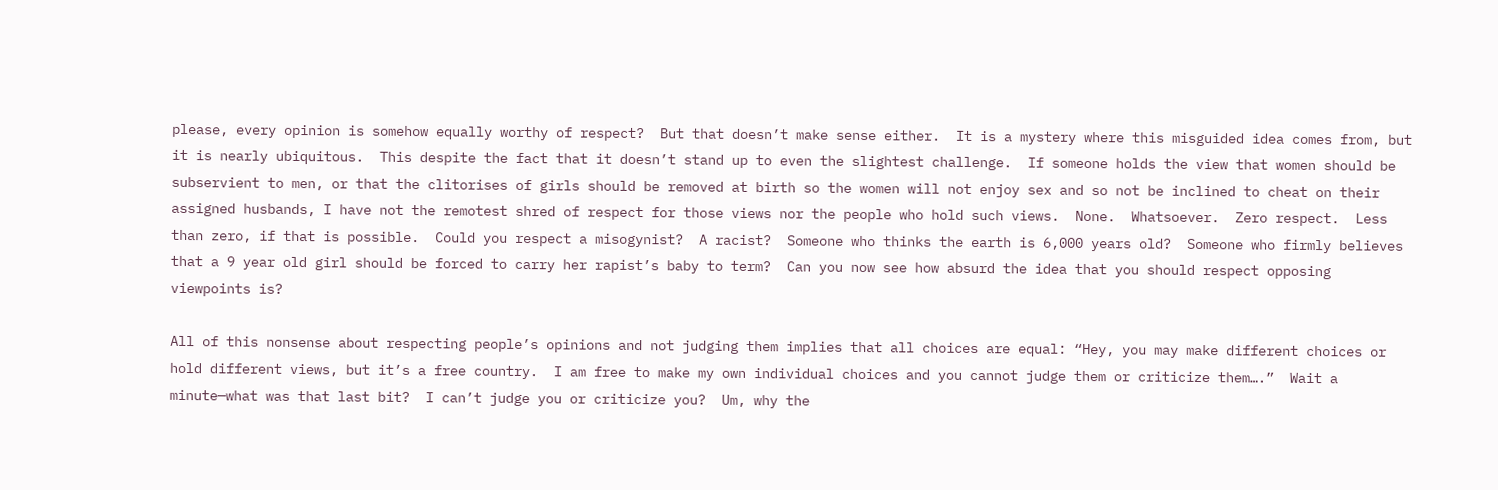please, every opinion is somehow equally worthy of respect?  But that doesn’t make sense either.  It is a mystery where this misguided idea comes from, but it is nearly ubiquitous.  This despite the fact that it doesn’t stand up to even the slightest challenge.  If someone holds the view that women should be subservient to men, or that the clitorises of girls should be removed at birth so the women will not enjoy sex and so not be inclined to cheat on their assigned husbands, I have not the remotest shred of respect for those views nor the people who hold such views.  None.  Whatsoever.  Zero respect.  Less than zero, if that is possible.  Could you respect a misogynist?  A racist?  Someone who thinks the earth is 6,000 years old?  Someone who firmly believes that a 9 year old girl should be forced to carry her rapist’s baby to term?  Can you now see how absurd the idea that you should respect opposing viewpoints is?

All of this nonsense about respecting people’s opinions and not judging them implies that all choices are equal: “Hey, you may make different choices or hold different views, but it’s a free country.  I am free to make my own individual choices and you cannot judge them or criticize them….”  Wait a minute—what was that last bit?  I can’t judge you or criticize you?  Um, why the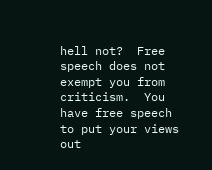hell not?  Free speech does not exempt you from criticism.  You have free speech to put your views out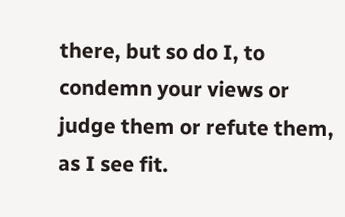there, but so do I, to condemn your views or judge them or refute them, as I see fit.